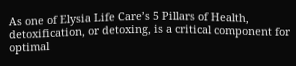As one of Elysia Life Care’s 5 Pillars of Health, detoxification, or detoxing, is a critical component for optimal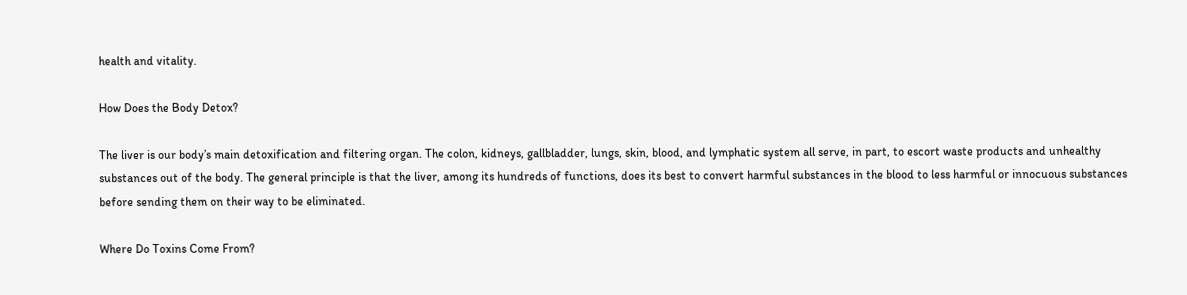health and vitality.

How Does the Body Detox?

The liver is our body’s main detoxification and filtering organ. The colon, kidneys, gallbladder, lungs, skin, blood, and lymphatic system all serve, in part, to escort waste products and unhealthy substances out of the body. The general principle is that the liver, among its hundreds of functions, does its best to convert harmful substances in the blood to less harmful or innocuous substances before sending them on their way to be eliminated.

Where Do Toxins Come From?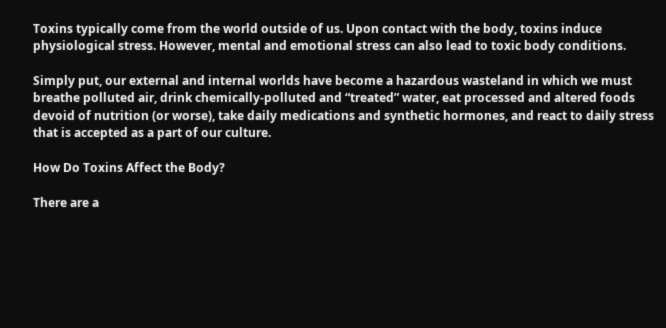Toxins typically come from the world outside of us. Upon contact with the body, toxins induce physiological stress. However, mental and emotional stress can also lead to toxic body conditions.

Simply put, our external and internal worlds have become a hazardous wasteland in which we must breathe polluted air, drink chemically-polluted and “treated” water, eat processed and altered foods devoid of nutrition (or worse), take daily medications and synthetic hormones, and react to daily stress that is accepted as a part of our culture.

How Do Toxins Affect the Body?

There are a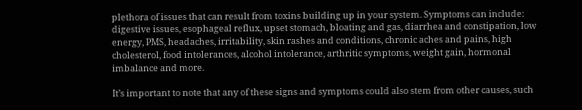plethora of issues that can result from toxins building up in your system. Symptoms can include: digestive issues, esophageal reflux, upset stomach, bloating and gas, diarrhea and constipation, low energy, PMS, headaches, irritability, skin rashes and conditions, chronic aches and pains, high cholesterol, food intolerances, alcohol intolerance, arthritic symptoms, weight gain, hormonal imbalance and more.

It’s important to note that any of these signs and symptoms could also stem from other causes, such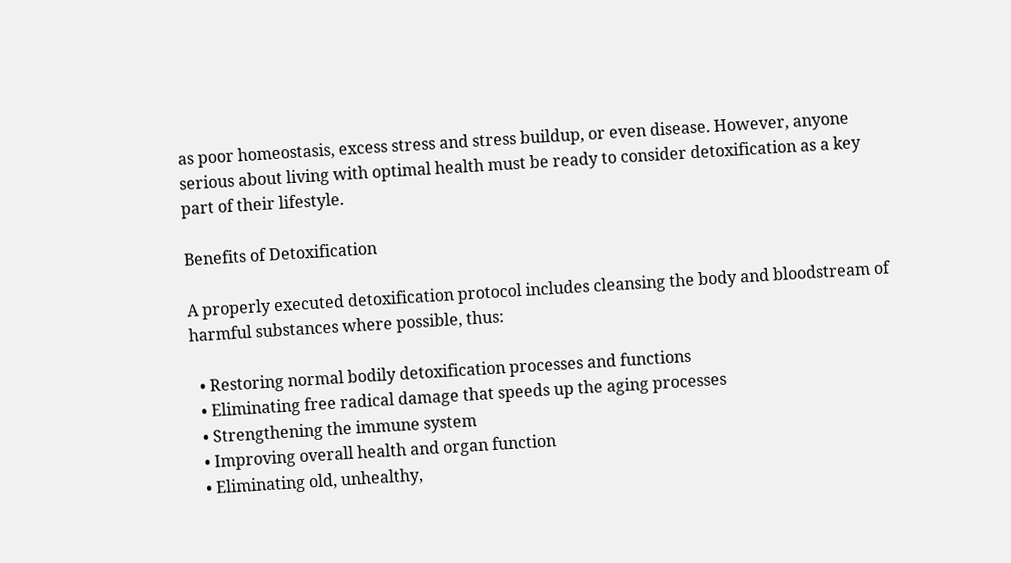as poor homeostasis, excess stress and stress buildup, or even disease. However, anyone serious about living with optimal health must be ready to consider detoxification as a key part of their lifestyle.

Benefits of Detoxification

A properly executed detoxification protocol includes cleansing the body and bloodstream of harmful substances where possible, thus:

  • Restoring normal bodily detoxification processes and functions
  • Eliminating free radical damage that speeds up the aging processes
  • Strengthening the immune system
  • Improving overall health and organ function
  • Eliminating old, unhealthy,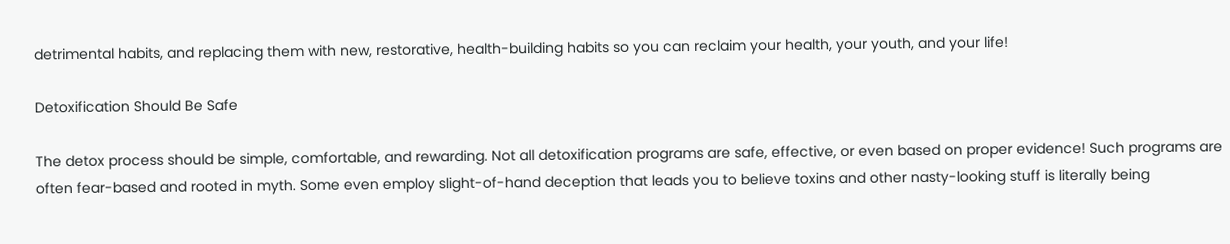detrimental habits, and replacing them with new, restorative, health-building habits so you can reclaim your health, your youth, and your life!

Detoxification Should Be Safe

The detox process should be simple, comfortable, and rewarding. Not all detoxification programs are safe, effective, or even based on proper evidence! Such programs are often fear-based and rooted in myth. Some even employ slight-of-hand deception that leads you to believe toxins and other nasty-looking stuff is literally being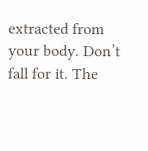extracted from your body. Don’t fall for it. The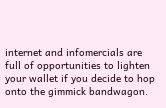internet and infomercials are full of opportunities to lighten your wallet if you decide to hop onto the gimmick bandwagon.